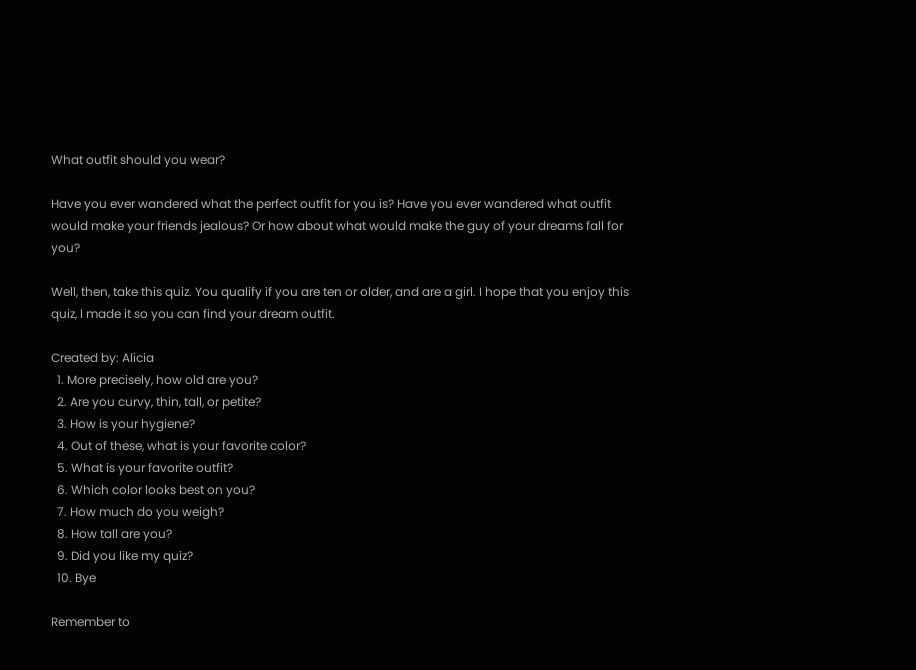What outfit should you wear?

Have you ever wandered what the perfect outfit for you is? Have you ever wandered what outfit would make your friends jealous? Or how about what would make the guy of your dreams fall for you?

Well, then, take this quiz. You qualify if you are ten or older, and are a girl. I hope that you enjoy this quiz, I made it so you can find your dream outfit.

Created by: Alicia
  1. More precisely, how old are you?
  2. Are you curvy, thin, tall, or petite?
  3. How is your hygiene?
  4. Out of these, what is your favorite color?
  5. What is your favorite outfit?
  6. Which color looks best on you?
  7. How much do you weigh?
  8. How tall are you?
  9. Did you like my quiz?
  10. Bye

Remember to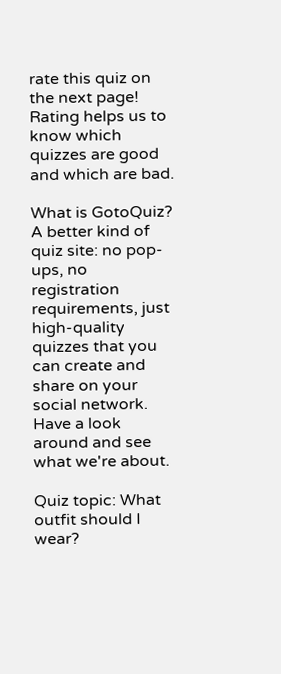rate this quiz on the next page!
Rating helps us to know which quizzes are good and which are bad.

What is GotoQuiz? A better kind of quiz site: no pop-ups, no registration requirements, just high-quality quizzes that you can create and share on your social network. Have a look around and see what we're about.

Quiz topic: What outfit should I wear?